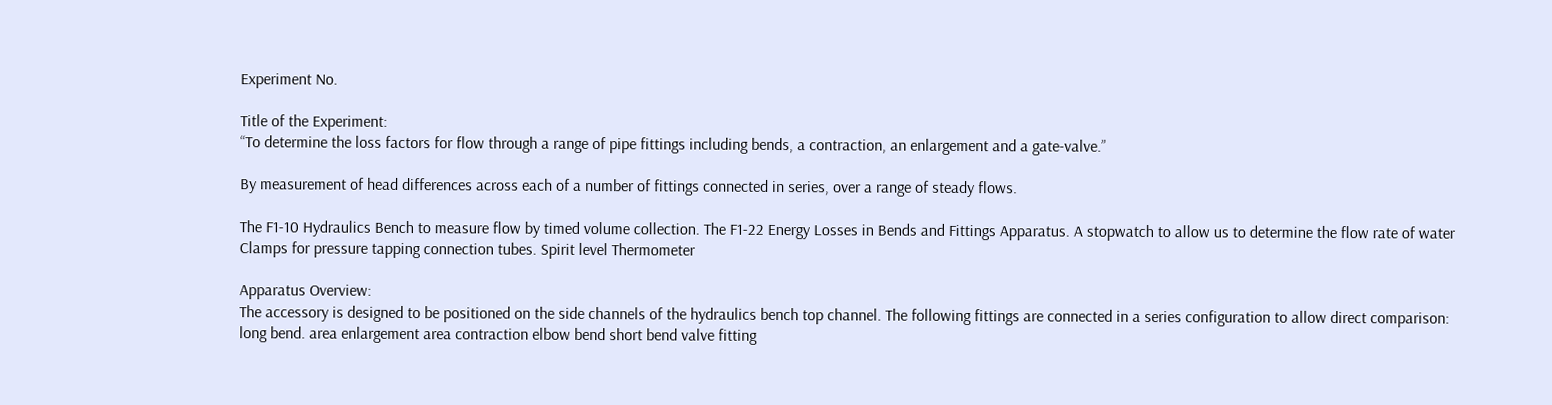Experiment No.

Title of the Experiment:
“To determine the loss factors for flow through a range of pipe fittings including bends, a contraction, an enlargement and a gate-valve.”

By measurement of head differences across each of a number of fittings connected in series, over a range of steady flows.

The F1-10 Hydraulics Bench to measure flow by timed volume collection. The F1-22 Energy Losses in Bends and Fittings Apparatus. A stopwatch to allow us to determine the flow rate of water Clamps for pressure tapping connection tubes. Spirit level Thermometer

Apparatus Overview:
The accessory is designed to be positioned on the side channels of the hydraulics bench top channel. The following fittings are connected in a series configuration to allow direct comparison: long bend. area enlargement area contraction elbow bend short bend valve fitting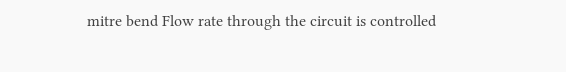mitre bend Flow rate through the circuit is controlled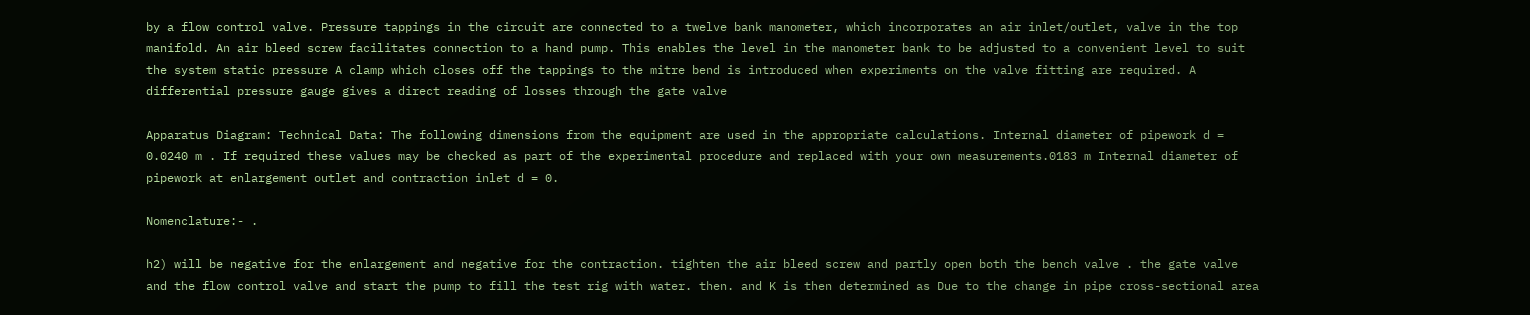by a flow control valve. Pressure tappings in the circuit are connected to a twelve bank manometer, which incorporates an air inlet/outlet, valve in the top manifold. An air bleed screw facilitates connection to a hand pump. This enables the level in the manometer bank to be adjusted to a convenient level to suit the system static pressure A clamp which closes off the tappings to the mitre bend is introduced when experiments on the valve fitting are required. A differential pressure gauge gives a direct reading of losses through the gate valve

Apparatus Diagram: Technical Data: The following dimensions from the equipment are used in the appropriate calculations. Internal diameter of pipework d = 0.0240 m . If required these values may be checked as part of the experimental procedure and replaced with your own measurements.0183 m Internal diameter of pipework at enlargement outlet and contraction inlet d = 0.

Nomenclature:- .

h2) will be negative for the enlargement and negative for the contraction. tighten the air bleed screw and partly open both the bench valve . the gate valve and the flow control valve and start the pump to fill the test rig with water. then. and K is then determined as Due to the change in pipe cross-sectional area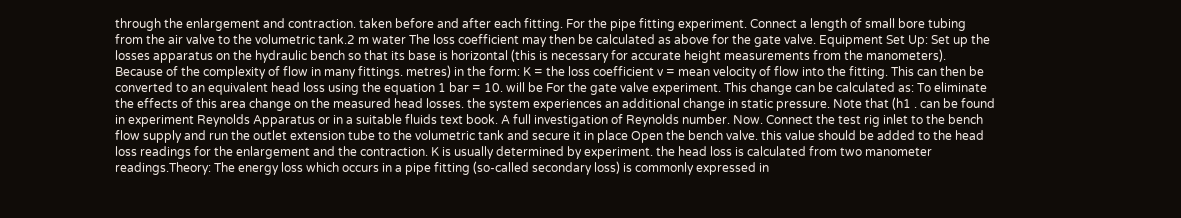through the enlargement and contraction. taken before and after each fitting. For the pipe fitting experiment. Connect a length of small bore tubing from the air valve to the volumetric tank.2 m water The loss coefficient may then be calculated as above for the gate valve. Equipment Set Up: Set up the losses apparatus on the hydraulic bench so that its base is horizontal (this is necessary for accurate height measurements from the manometers). Because of the complexity of flow in many fittings. metres) in the form: K = the loss coefficient v = mean velocity of flow into the fitting. This can then be converted to an equivalent head loss using the equation 1 bar = 10. will be For the gate valve experiment. This change can be calculated as: To eliminate the effects of this area change on the measured head losses. the system experiences an additional change in static pressure. Note that (h1 . can be found in experiment Reynolds Apparatus or in a suitable fluids text book. A full investigation of Reynolds number. Now. Connect the test rig inlet to the bench flow supply and run the outlet extension tube to the volumetric tank and secure it in place Open the bench valve. this value should be added to the head loss readings for the enlargement and the contraction. K is usually determined by experiment. the head loss is calculated from two manometer readings.Theory: The energy loss which occurs in a pipe fitting (so-called secondary loss) is commonly expressed in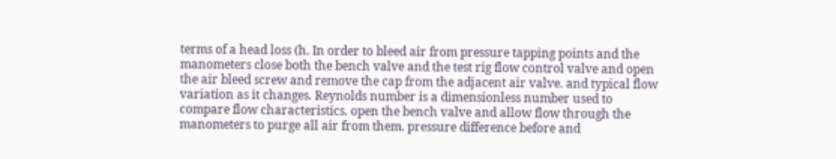terms of a head loss (h. In order to bleed air from pressure tapping points and the manometers close both the bench valve and the test rig flow control valve and open the air bleed screw and remove the cap from the adjacent air valve. and typical flow variation as it changes. Reynolds number is a dimensionless number used to compare flow characteristics. open the bench valve and allow flow through the manometers to purge all air from them. pressure difference before and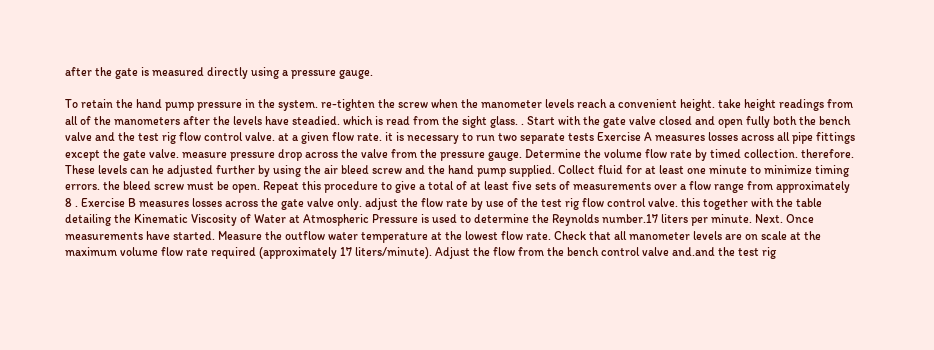after the gate is measured directly using a pressure gauge.

To retain the hand pump pressure in the system. re-tighten the screw when the manometer levels reach a convenient height. take height readings from all of the manometers after the levels have steadied. which is read from the sight glass. . Start with the gate valve closed and open fully both the bench valve and the test rig flow control valve. at a given flow rate. it is necessary to run two separate tests Exercise A measures losses across all pipe fittings except the gate valve. measure pressure drop across the valve from the pressure gauge. Determine the volume flow rate by timed collection. therefore. These levels can he adjusted further by using the air bleed screw and the hand pump supplied. Collect fluid for at least one minute to minimize timing errors. the bleed screw must be open. Repeat this procedure to give a total of at least five sets of measurements over a flow range from approximately 8 . Exercise B measures losses across the gate valve only. adjust the flow rate by use of the test rig flow control valve. this together with the table detailing the Kinematic Viscosity of Water at Atmospheric Pressure is used to determine the Reynolds number.17 liters per minute. Next. Once measurements have started. Measure the outflow water temperature at the lowest flow rate. Check that all manometer levels are on scale at the maximum volume flow rate required (approximately 17 liters/minute). Adjust the flow from the bench control valve and.and the test rig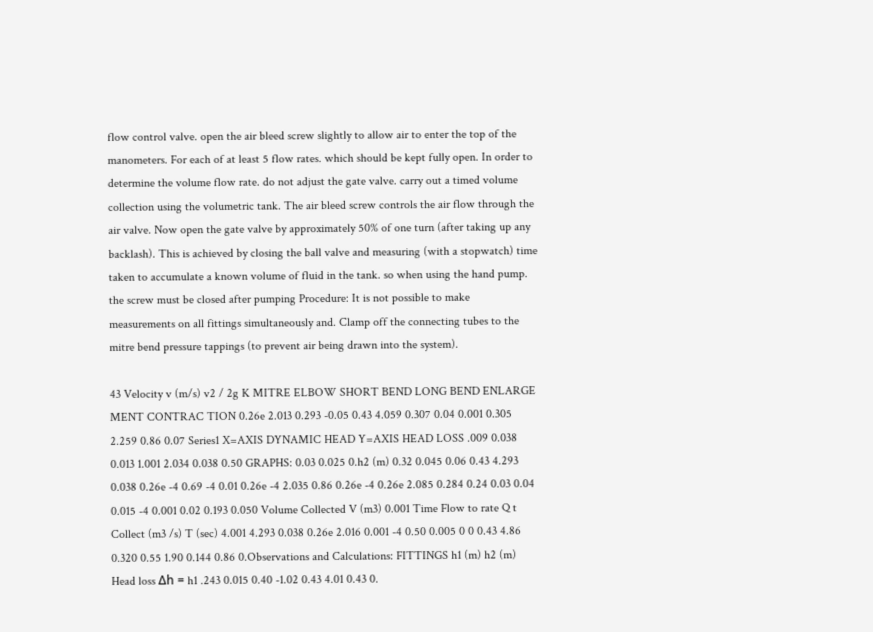flow control valve. open the air bleed screw slightly to allow air to enter the top of the manometers. For each of at least 5 flow rates. which should be kept fully open. In order to determine the volume flow rate. do not adjust the gate valve. carry out a timed volume collection using the volumetric tank. The air bleed screw controls the air flow through the air valve. Now open the gate valve by approximately 50% of one turn (after taking up any backlash). This is achieved by closing the ball valve and measuring (with a stopwatch) time taken to accumulate a known volume of fluid in the tank. so when using the hand pump. the screw must be closed after pumping Procedure: It is not possible to make measurements on all fittings simultaneously and. Clamp off the connecting tubes to the mitre bend pressure tappings (to prevent air being drawn into the system).

43 Velocity v (m/s) v2 / 2g K MITRE ELBOW SHORT BEND LONG BEND ENLARGE MENT CONTRAC TION 0.26e 2.013 0.293 -0.05 0.43 4.059 0.307 0.04 0.001 0.305 2.259 0.86 0.07 Series1 X=AXIS DYNAMIC HEAD Y=AXIS HEAD LOSS .009 0.038 0.013 1.001 2.034 0.038 0.50 GRAPHS: 0.03 0.025 0.h2 (m) 0.32 0.045 0.06 0.43 4.293 0.038 0.26e -4 0.69 -4 0.01 0.26e -4 2.035 0.86 0.26e -4 0.26e 2.085 0.284 0.24 0.03 0.04 0.015 -4 0.001 0.02 0.193 0.050 Volume Collected V (m3) 0.001 Time Flow to rate Q t Collect (m3 /s) T (sec) 4.001 4.293 0.038 0.26e 2.016 0.001 -4 0.50 0.005 0 0 0.43 4.86 0.320 0.55 1.90 0.144 0.86 0.Observations and Calculations: FITTINGS h1 (m) h2 (m) Head loss Δh = h1 .243 0.015 0.40 -1.02 0.43 4.01 0.43 0.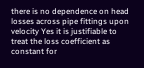there is no dependence on head losses across pipe fittings upon velocity Yes it is justifiable to treat the loss coefficient as constant for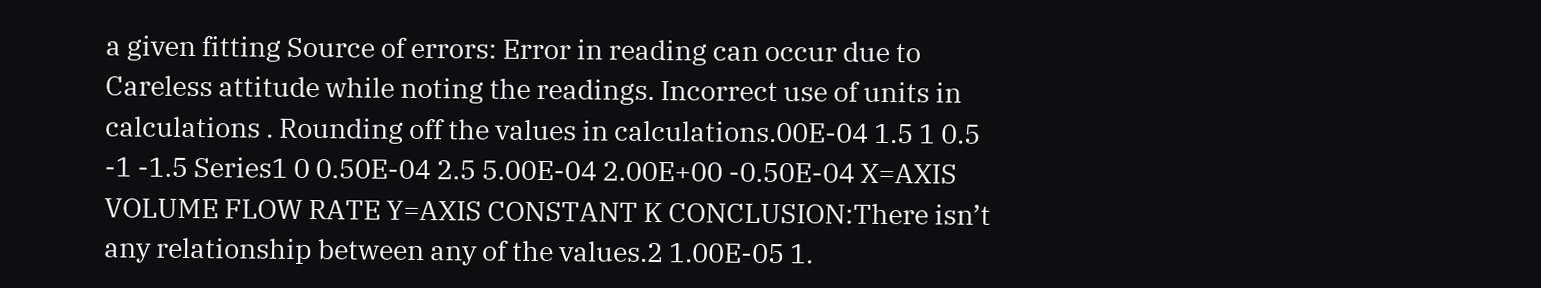a given fitting Source of errors: Error in reading can occur due to Careless attitude while noting the readings. Incorrect use of units in calculations . Rounding off the values in calculations.00E-04 1.5 1 0.5 -1 -1.5 Series1 0 0.50E-04 2.5 5.00E-04 2.00E+00 -0.50E-04 X=AXIS VOLUME FLOW RATE Y=AXIS CONSTANT K CONCLUSION:There isn’t any relationship between any of the values.2 1.00E-05 1.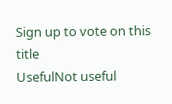Sign up to vote on this title
UsefulNot useful